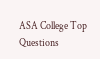ASA College Top Questions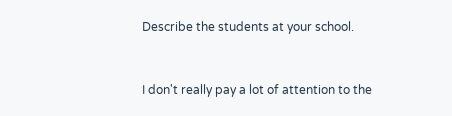Describe the students at your school.


I don't really pay a lot of attention to the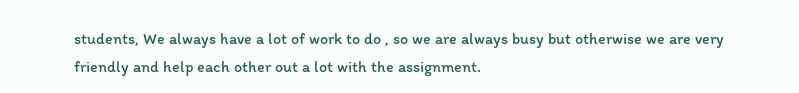students, We always have a lot of work to do , so we are always busy but otherwise we are very friendly and help each other out a lot with the assignment.